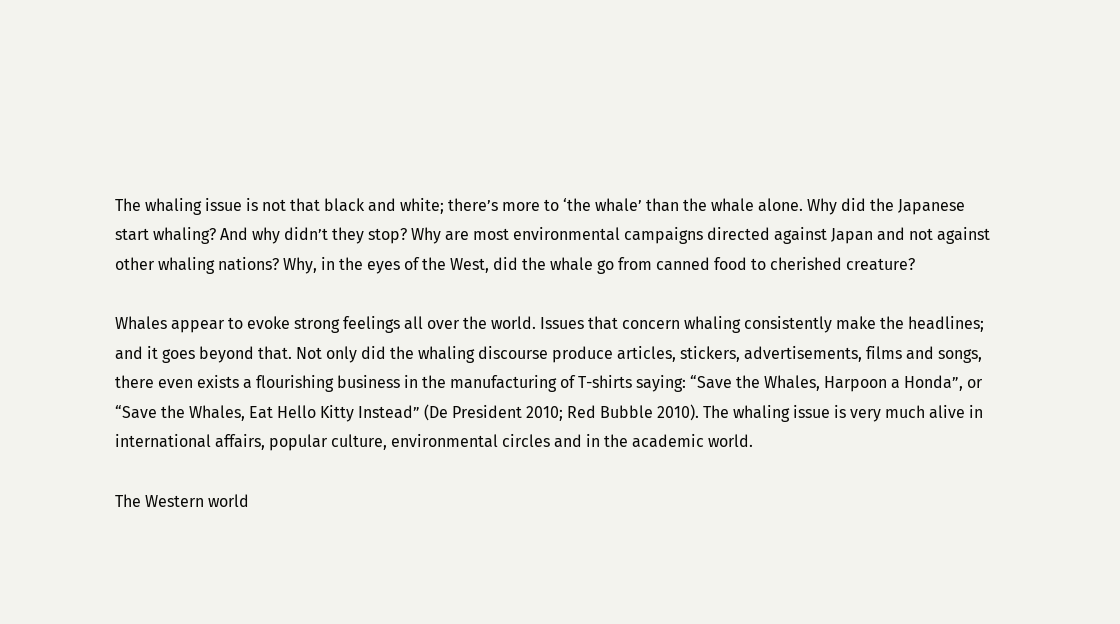The whaling issue is not that black and white; there’s more to ‘the whale’ than the whale alone. Why did the Japanese start whaling? And why didn’t they stop? Why are most environmental campaigns directed against Japan and not against other whaling nations? Why, in the eyes of the West, did the whale go from canned food to cherished creature?

Whales appear to evoke strong feelings all over the world. Issues that concern whaling consistently make the headlines; and it goes beyond that. Not only did the whaling discourse produce articles, stickers, advertisements, films and songs, there even exists a flourishing business in the manufacturing of T-shirts saying: “Save the Whales, Harpoon a Honda”, or “Save the Whales, Eat Hello Kitty Instead” (De President 2010; Red Bubble 2010). The whaling issue is very much alive in international affairs, popular culture, environmental circles and in the academic world.

The Western world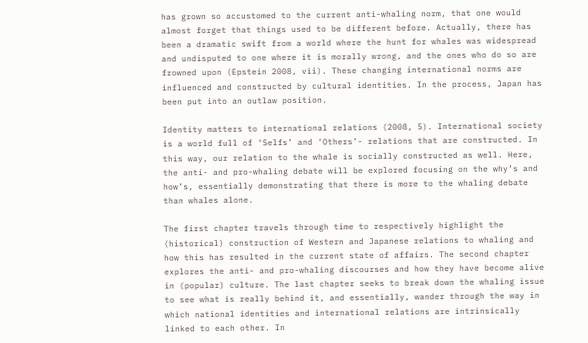has grown so accustomed to the current anti-whaling norm, that one would almost forget that things used to be different before. Actually, there has been a dramatic swift from a world where the hunt for whales was widespread and undisputed to one where it is morally wrong, and the ones who do so are frowned upon (Epstein 2008, vii). These changing international norms are influenced and constructed by cultural identities. In the process, Japan has been put into an outlaw position.

Identity matters to international relations (2008, 5). International society is a world full of ‘Selfs’ and ‘Others’- relations that are constructed. In this way, our relation to the whale is socially constructed as well. Here, the anti- and pro-whaling debate will be explored focusing on the why’s and how’s, essentially demonstrating that there is more to the whaling debate than whales alone.

The first chapter travels through time to respectively highlight the (historical) construction of Western and Japanese relations to whaling and how this has resulted in the current state of affairs. The second chapter explores the anti- and pro-whaling discourses and how they have become alive in (popular) culture. The last chapter seeks to break down the whaling issue to see what is really behind it, and essentially, wander through the way in which national identities and international relations are intrinsically linked to each other. In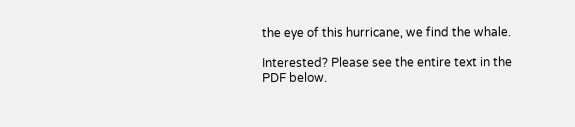the eye of this hurricane, we find the whale.

Interested? Please see the entire text in the PDF below.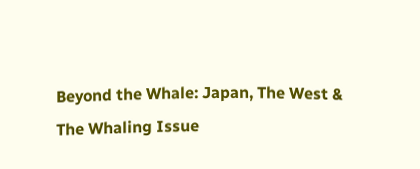Beyond the Whale: Japan, The West & The Whaling Issue